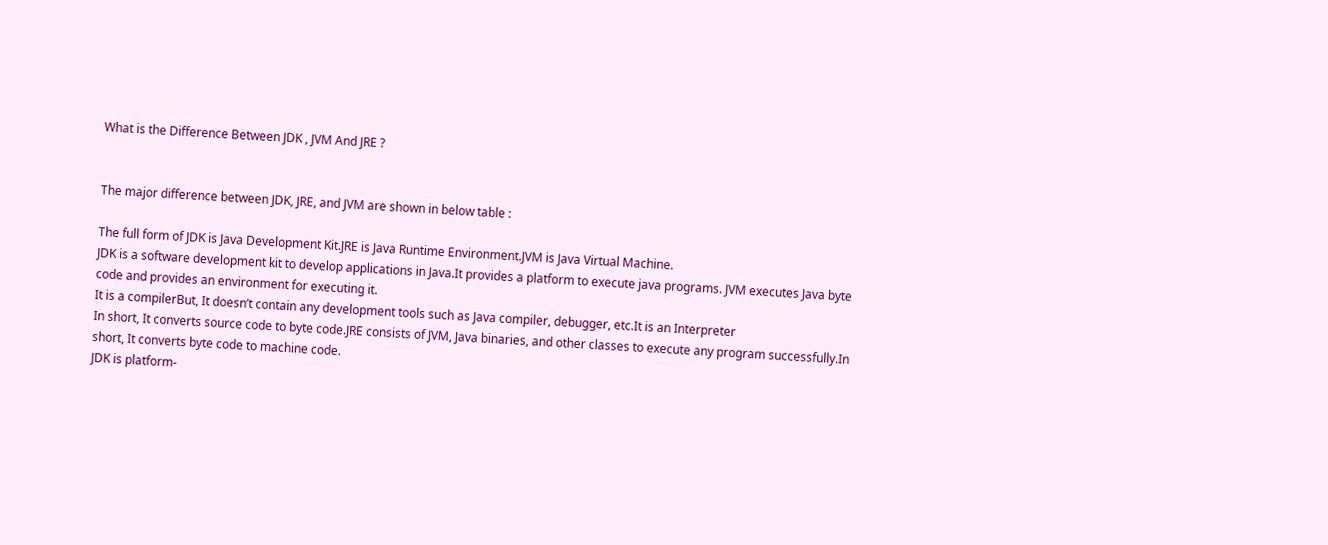What is the Difference Between JDK , JVM And JRE ?


The major difference between JDK, JRE, and JVM are shown in below table :

The full form of JDK is Java Development Kit.JRE is Java Runtime Environment.JVM is Java Virtual Machine.
JDK is a software development kit to develop applications in Java.It provides a platform to execute java programs. JVM executes Java byte code and provides an environment for executing it.
It is a compilerBut, It doesn’t contain any development tools such as Java compiler, debugger, etc.It is an Interpreter
In short, It converts source code to byte code.JRE consists of JVM, Java binaries, and other classes to execute any program successfully.In short, It converts byte code to machine code.
JDK is platform-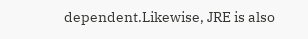dependent.Likewise, JRE is also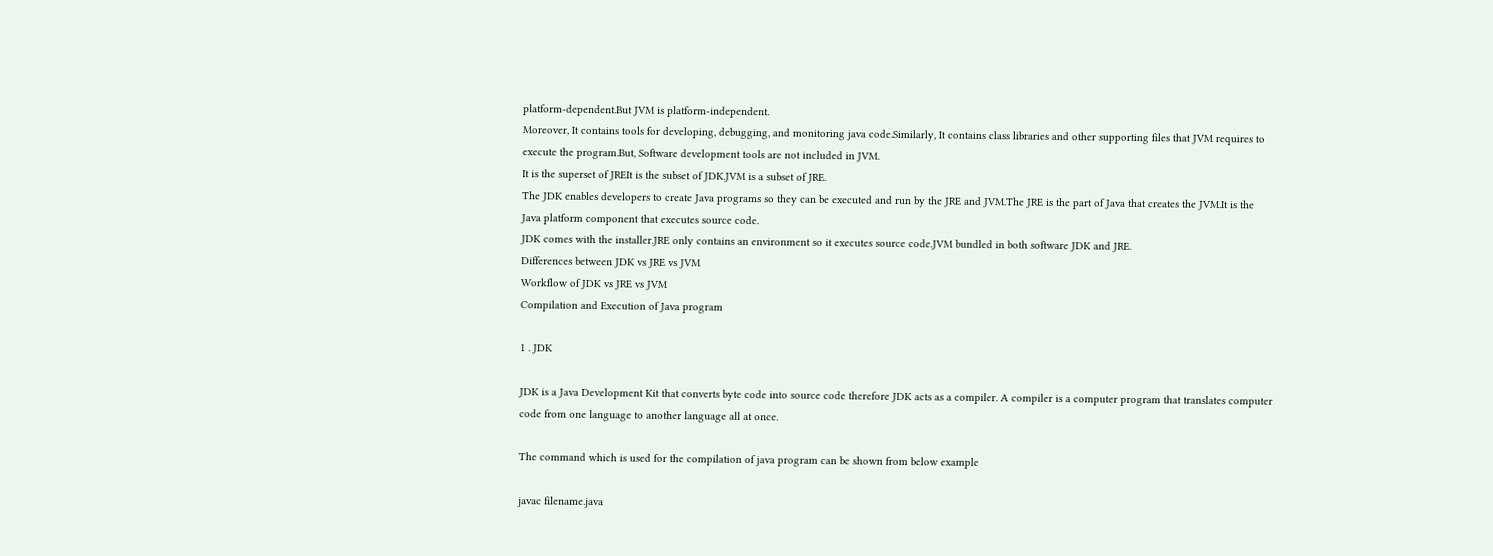platform-dependent.But JVM is platform-independent.
Moreover, It contains tools for developing, debugging, and monitoring java code.Similarly, It contains class libraries and other supporting files that JVM requires to execute the program.But, Software development tools are not included in JVM.
It is the superset of JREIt is the subset of JDK.JVM is a subset of JRE.
The JDK enables developers to create Java programs so they can be executed and run by the JRE and JVM.The JRE is the part of Java that creates the JVM.It is the Java platform component that executes source code.
JDK comes with the installer.JRE only contains an environment so it executes source code.JVM bundled in both software JDK and JRE.
Differences between JDK vs JRE vs JVM
Workflow of JDK vs JRE vs JVM
Compilation and Execution of Java program

1 . JDK

JDK is a Java Development Kit that converts byte code into source code therefore JDK acts as a compiler. A compiler is a computer program that translates computer code from one language to another language all at once.

The command which is used for the compilation of java program can be shown from below example

javac filename.java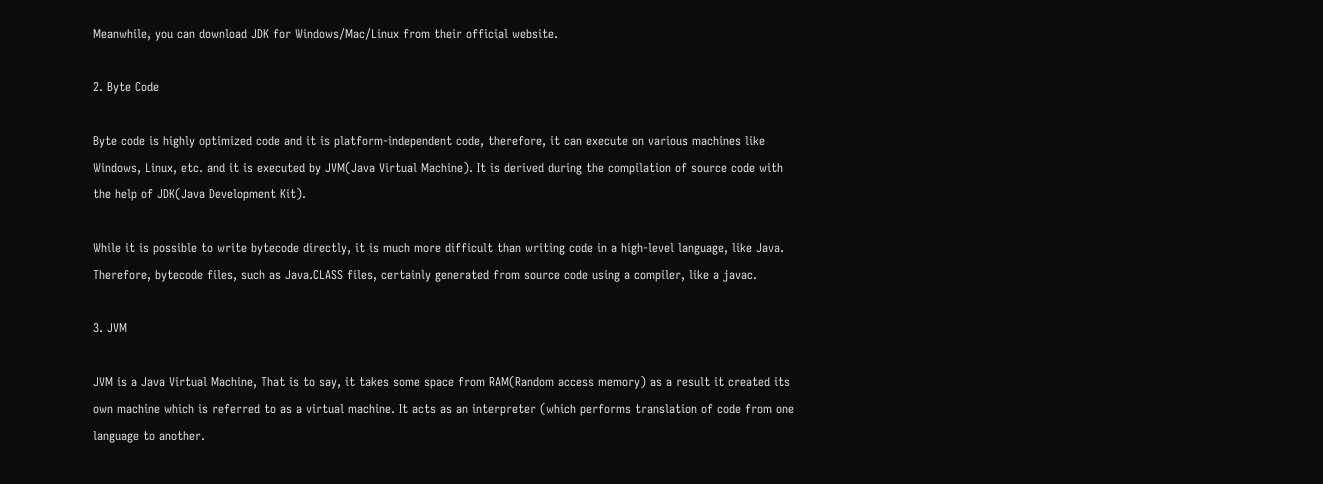Meanwhile, you can download JDK for Windows/Mac/Linux from their official website.

2. Byte Code

Byte code is highly optimized code and it is platform-independent code, therefore, it can execute on various machines like Windows, Linux, etc. and it is executed by JVM(Java Virtual Machine). It is derived during the compilation of source code with the help of JDK(Java Development Kit).

While it is possible to write bytecode directly, it is much more difficult than writing code in a high-level language, like Java. Therefore, bytecode files, such as Java.CLASS files, certainly generated from source code using a compiler, like a javac.

3. JVM

JVM is a Java Virtual Machine, That is to say, it takes some space from RAM(Random access memory) as a result it created its own machine which is referred to as a virtual machine. It acts as an interpreter (which performs translation of code from one language to another.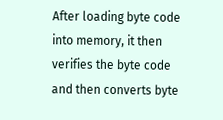After loading byte code into memory, it then verifies the byte code and then converts byte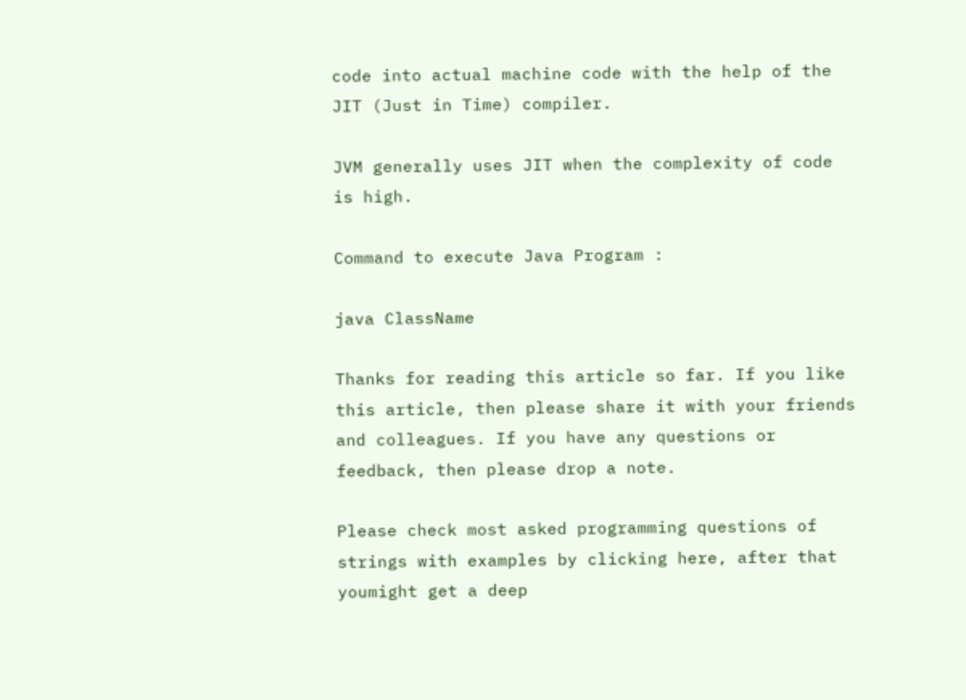code into actual machine code with the help of the JIT (Just in Time) compiler.

JVM generally uses JIT when the complexity of code is high.

Command to execute Java Program :

java ClassName

Thanks for reading this article so far. If you like this article, then please share it with your friends and colleagues. If you have any questions or feedback, then please drop a note.

Please check most asked programming questions of strings with examples by clicking here, after that youmight get a deep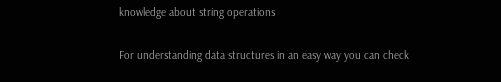knowledge about string operations

For understanding data structures in an easy way you can check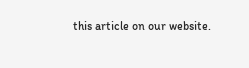this article on our website.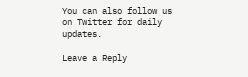You can also follow us on Twitter for daily updates.

Leave a Reply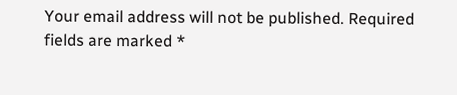Your email address will not be published. Required fields are marked *